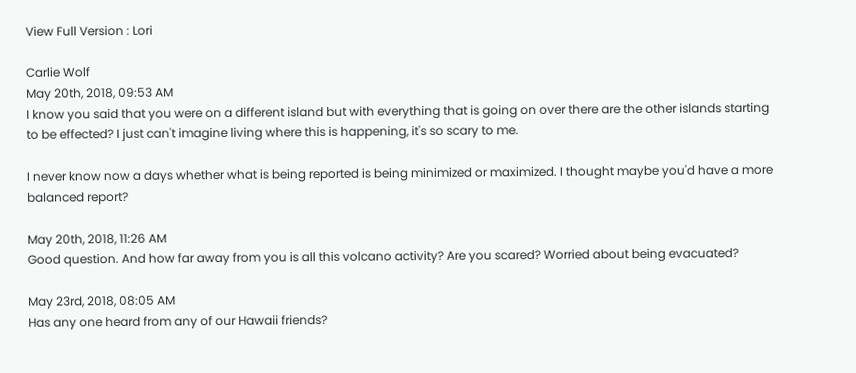View Full Version : Lori

Carlie Wolf
May 20th, 2018, 09:53 AM
I know you said that you were on a different island but with everything that is going on over there are the other islands starting to be effected? I just can't imagine living where this is happening, it's so scary to me.

I never know now a days whether what is being reported is being minimized or maximized. I thought maybe you'd have a more balanced report?

May 20th, 2018, 11:26 AM
Good question. And how far away from you is all this volcano activity? Are you scared? Worried about being evacuated?

May 23rd, 2018, 08:05 AM
Has any one heard from any of our Hawaii friends?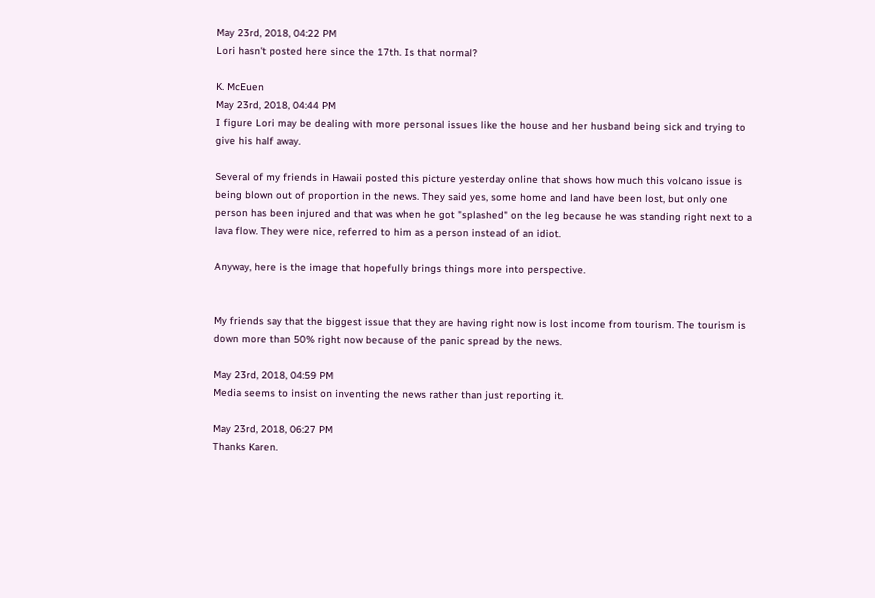May 23rd, 2018, 04:22 PM
Lori hasn't posted here since the 17th. Is that normal?

K. McEuen
May 23rd, 2018, 04:44 PM
I figure Lori may be dealing with more personal issues like the house and her husband being sick and trying to give his half away.

Several of my friends in Hawaii posted this picture yesterday online that shows how much this volcano issue is being blown out of proportion in the news. They said yes, some home and land have been lost, but only one person has been injured and that was when he got "splashed" on the leg because he was standing right next to a lava flow. They were nice, referred to him as a person instead of an idiot.

Anyway, here is the image that hopefully brings things more into perspective.


My friends say that the biggest issue that they are having right now is lost income from tourism. The tourism is down more than 50% right now because of the panic spread by the news.

May 23rd, 2018, 04:59 PM
Media seems to insist on inventing the news rather than just reporting it.

May 23rd, 2018, 06:27 PM
Thanks Karen.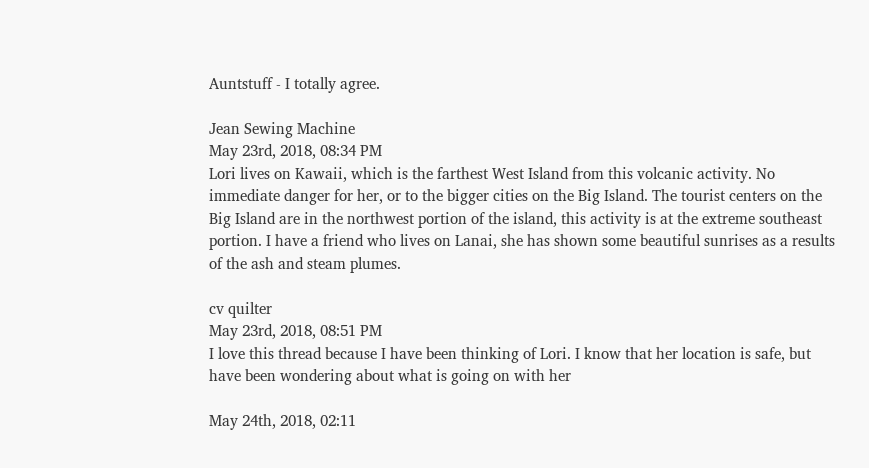Auntstuff - I totally agree.

Jean Sewing Machine
May 23rd, 2018, 08:34 PM
Lori lives on Kawaii, which is the farthest West Island from this volcanic activity. No immediate danger for her, or to the bigger cities on the Big Island. The tourist centers on the Big Island are in the northwest portion of the island, this activity is at the extreme southeast portion. I have a friend who lives on Lanai, she has shown some beautiful sunrises as a results of the ash and steam plumes.

cv quilter
May 23rd, 2018, 08:51 PM
I love this thread because I have been thinking of Lori. I know that her location is safe, but have been wondering about what is going on with her

May 24th, 2018, 02:11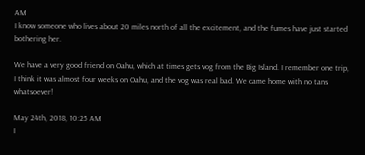AM
I know someone who lives about 20 miles north of all the excitement, and the fumes have just started bothering her.

We have a very good friend on Oahu, which at times gets vog from the Big Island. I remember one trip, I think it was almost four weeks on Oahu, and the vog was real bad. We came home with no tans whatsoever!

May 24th, 2018, 10:25 AM
I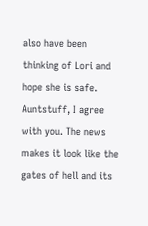also have been thinking of Lori and hope she is safe. Auntstuff, I agree with you. The news makes it look like the gates of hell and its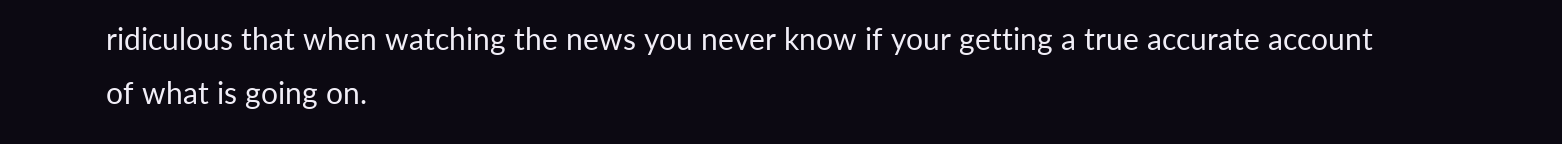ridiculous that when watching the news you never know if your getting a true accurate account of what is going on.